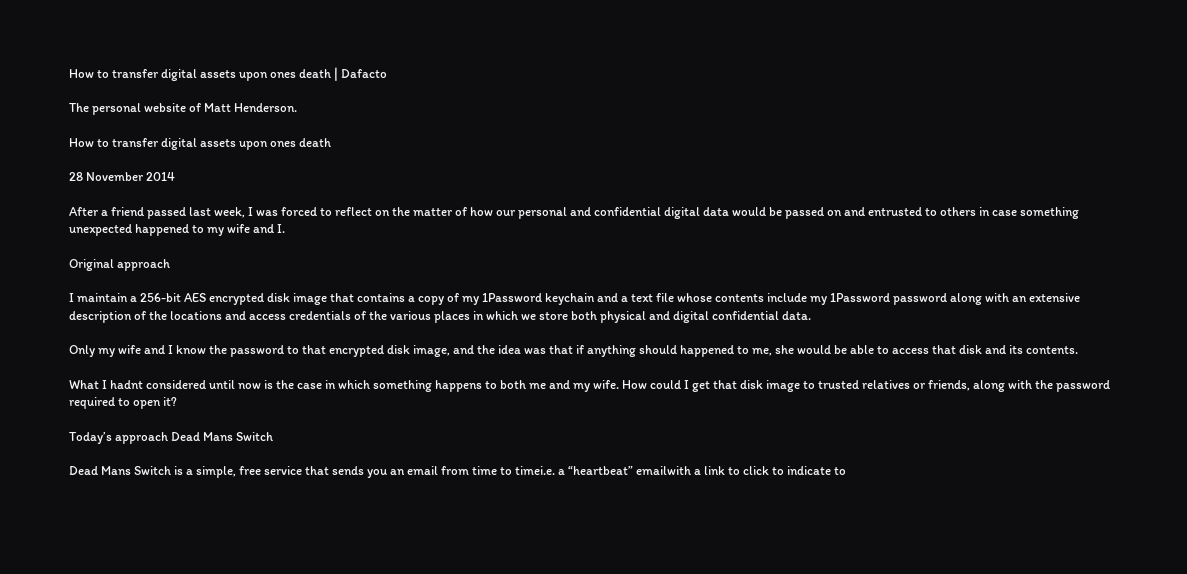How to transfer digital assets upon ones death | Dafacto

The personal website of Matt Henderson.

How to transfer digital assets upon ones death

28 November 2014

After a friend passed last week, I was forced to reflect on the matter of how our personal and confidential digital data would be passed on and entrusted to others in case something unexpected happened to my wife and I.

Original approach

I maintain a 256-bit AES encrypted disk image that contains a copy of my 1Password keychain and a text file whose contents include my 1Password password along with an extensive description of the locations and access credentials of the various places in which we store both physical and digital confidential data.

Only my wife and I know the password to that encrypted disk image, and the idea was that if anything should happened to me, she would be able to access that disk and its contents.

What I hadnt considered until now is the case in which something happens to both me and my wife. How could I get that disk image to trusted relatives or friends, along with the password required to open it?

Today’s approach Dead Mans Switch

Dead Mans Switch is a simple, free service that sends you an email from time to timei.e. a “heartbeat” emailwith a link to click to indicate to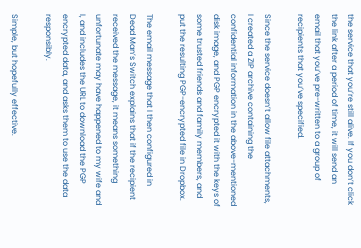the service that you’re still alive. If you don’t click the link after a period of time, it will send an email that you’ve pre-written to a group of recipients that you’ve specified.

Since the service doesn’t allow file attachments, I created a ZIP archive containing the confidential information in the above-mentioned disk image, and PGP encrypted it with the keys of some trusted friends and family members, and put the resulting PGP-encrypted file in Dropbox.

The email message that I then configured in Dead Man’s Switch explains that if the recipient received the message, it means something unfortunate may have happened to my wife and I, and includes the URL to download the PGP encrypted data, and asks them to use the data responsibly.

Simple, but hopefully effective.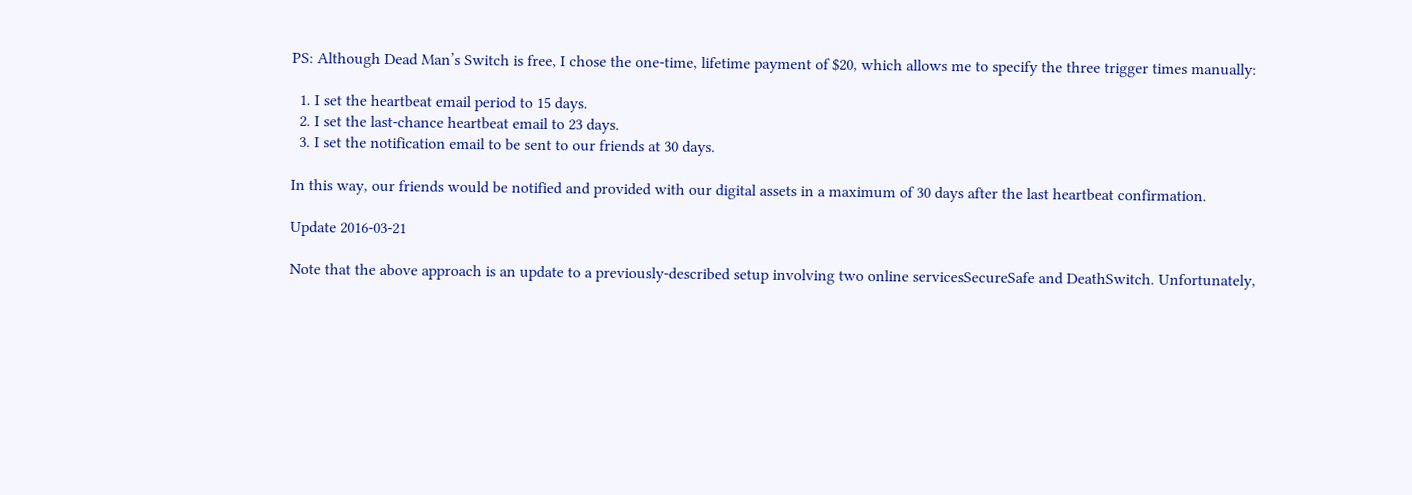PS: Although Dead Man’s Switch is free, I chose the one-time, lifetime payment of $20, which allows me to specify the three trigger times manually:

  1. I set the heartbeat email period to 15 days.
  2. I set the last-chance heartbeat email to 23 days.
  3. I set the notification email to be sent to our friends at 30 days.

In this way, our friends would be notified and provided with our digital assets in a maximum of 30 days after the last heartbeat confirmation.

Update 2016-03-21

Note that the above approach is an update to a previously-described setup involving two online servicesSecureSafe and DeathSwitch. Unfortunately,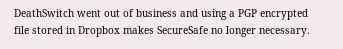DeathSwitch went out of business and using a PGP encrypted file stored in Dropbox makes SecureSafe no longer necessary.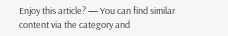Enjoy this article? — You can find similar content via the category and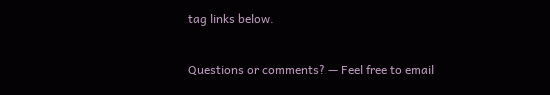tag links below.

Questions or comments? — Feel free to email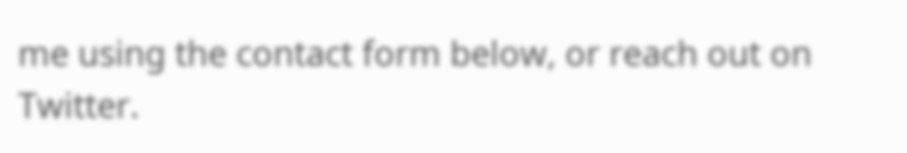me using the contact form below, or reach out on Twitter.